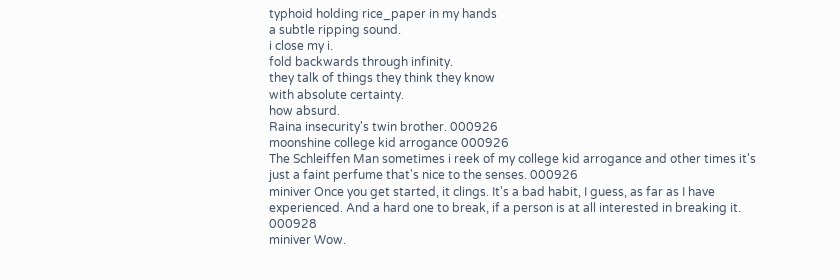typhoid holding rice_paper in my hands
a subtle ripping sound.
i close my i.
fold backwards through infinity.
they talk of things they think they know
with absolute certainty.
how absurd.
Raina insecurity's twin brother. 000926
moonshine college kid arrogance 000926
The Schleiffen Man sometimes i reek of my college kid arrogance and other times it's just a faint perfume that's nice to the senses. 000926
miniver Once you get started, it clings. It's a bad habit, I guess, as far as I have experienced. And a hard one to break, if a person is at all interested in breaking it. 000928
miniver Wow.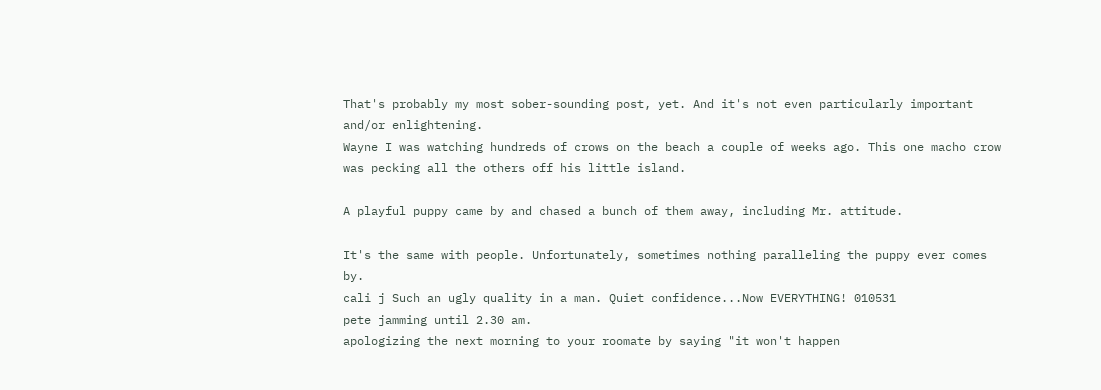That's probably my most sober-sounding post, yet. And it's not even particularly important and/or enlightening.
Wayne I was watching hundreds of crows on the beach a couple of weeks ago. This one macho crow was pecking all the others off his little island.

A playful puppy came by and chased a bunch of them away, including Mr. attitude.

It's the same with people. Unfortunately, sometimes nothing paralleling the puppy ever comes by.
cali j Such an ugly quality in a man. Quiet confidence...Now EVERYTHING! 010531
pete jamming until 2.30 am.
apologizing the next morning to your roomate by saying "it won't happen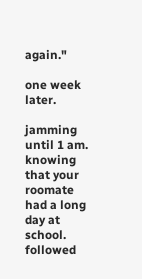again."

one week later.

jamming until 1 am.
knowing that your roomate had a long day at school.
followed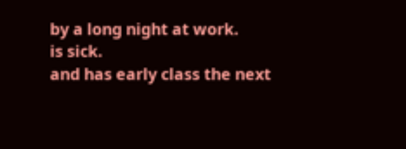by a long night at work.
is sick.
and has early class the next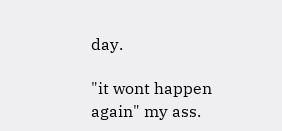day.

"it wont happen again" my ass.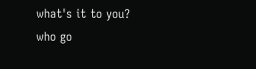what's it to you?
who go